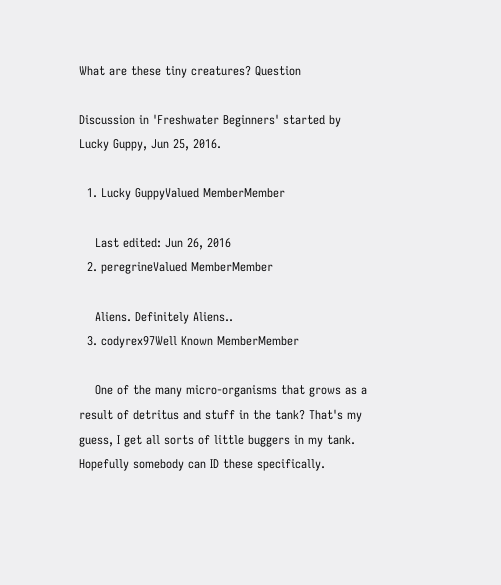What are these tiny creatures? Question

Discussion in 'Freshwater Beginners' started by Lucky Guppy, Jun 25, 2016.

  1. Lucky GuppyValued MemberMember

    Last edited: Jun 26, 2016
  2. peregrineValued MemberMember

    Aliens. Definitely Aliens..
  3. codyrex97Well Known MemberMember

    One of the many micro-organisms that grows as a result of detritus and stuff in the tank? That's my guess, I get all sorts of little buggers in my tank. Hopefully somebody can ID these specifically.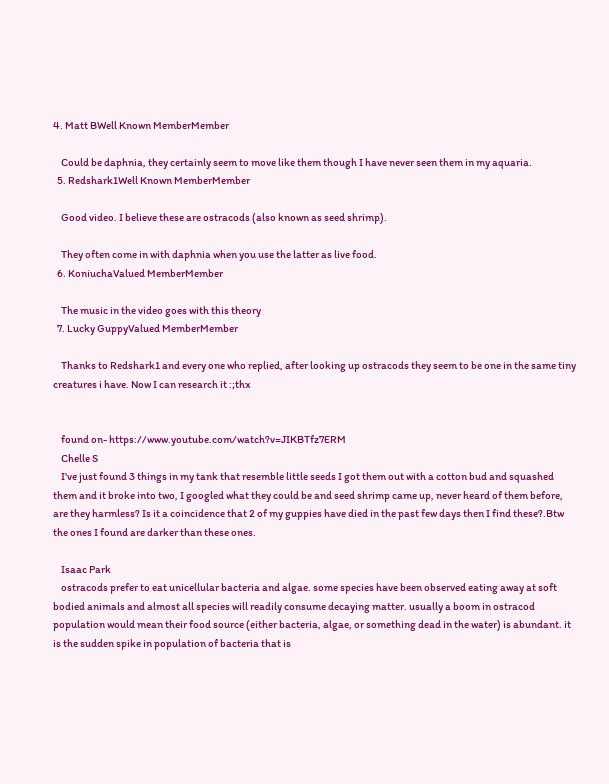4. Matt BWell Known MemberMember

    Could be daphnia, they certainly seem to move like them though I have never seen them in my aquaria.
  5. Redshark1Well Known MemberMember

    Good video. I believe these are ostracods (also known as seed shrimp).

    They often come in with daphnia when you use the latter as live food.
  6. KoniuchaValued MemberMember

    The music in the video goes with this theory
  7. Lucky GuppyValued MemberMember

    Thanks to Redshark1 and every one who replied, after looking up ostracods they seem to be one in the same tiny creatures i have. Now I can research it :;thx


    found on- https://www.youtube.com/watch?v=JIKBTfz7ERM
    Chelle S
    I've just found 3 things in my tank that resemble little seeds I got them out with a cotton bud and squashed them and it broke into two, I googled what they could be and seed shrimp came up, never heard of them before, are they harmless? Is it a coincidence that 2 of my guppies have died in the past few days then I find these?.Btw the ones I found are darker than these ones.

    Isaac Park
    ostracods prefer to eat unicellular bacteria and algae. some species have been observed eating away at soft bodied animals and almost all species will readily consume decaying matter. usually a boom in ostracod population would mean their food source (either bacteria, algae, or something dead in the water) is abundant. it is the sudden spike in population of bacteria that is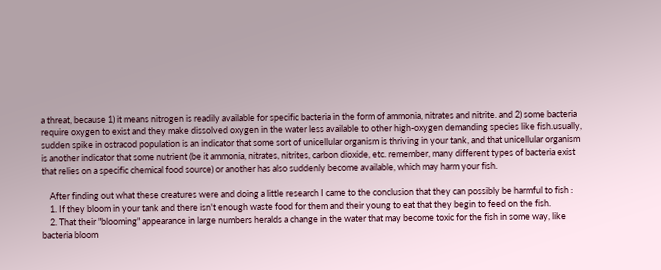a threat, because 1) it means nitrogen is readily available for specific bacteria in the form of ammonia, nitrates and nitrite. and 2) some bacteria require oxygen to exist and they make dissolved oxygen in the water less available to other high-oxygen demanding species like fish.usually, sudden spike in ostracod population is an indicator that some sort of unicellular organism is thriving in your tank, and that unicellular organism is another indicator that some nutrient (be it ammonia, nitrates, nitrites, carbon dioxide, etc. remember, many different types of bacteria exist that relies on a specific chemical food source) or another has also suddenly become available, which may harm your fish.

    After finding out what these creatures were and doing a little research I came to the conclusion that they can possibly be harmful to fish :
    1. If they bloom in your tank and there isn't enough waste food for them and their young to eat that they begin to feed on the fish.
    2. That their "blooming" appearance in large numbers heralds a change in the water that may become toxic for the fish in some way, like bacteria bloom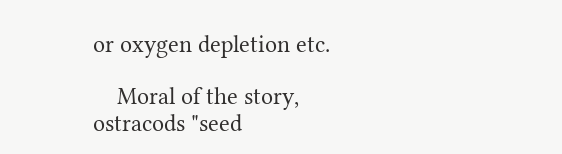or oxygen depletion etc.

    Moral of the story, ostracods "seed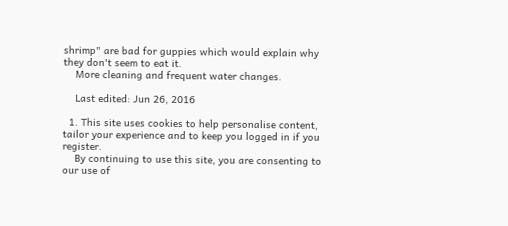shrimp" are bad for guppies which would explain why they don't seem to eat it.
    More cleaning and frequent water changes.

    Last edited: Jun 26, 2016

  1. This site uses cookies to help personalise content, tailor your experience and to keep you logged in if you register.
    By continuing to use this site, you are consenting to our use of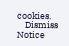cookies.
    Dismiss Notice